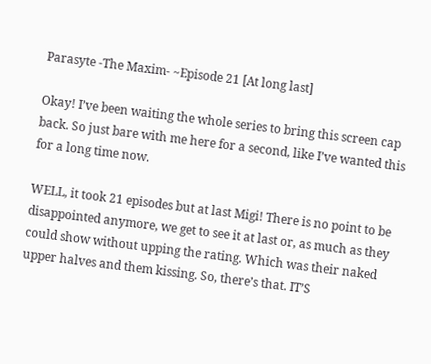Parasyte -The Maxim- ~Episode 21 [At long last]

Okay! I’ve been waiting the whole series to bring this screen cap back. So just bare with me here for a second, like I’ve wanted this for a long time now.

WELL, it took 21 episodes but at last Migi! There is no point to be disappointed anymore, we get to see it at last or, as much as they could show without upping the rating. Which was their naked upper halves and them kissing. So, there’s that. IT’S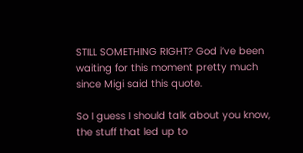STILL SOMETHING RIGHT? God i’ve been waiting for this moment pretty much since Migi said this quote.

So I guess I should talk about you know, the stuff that led up to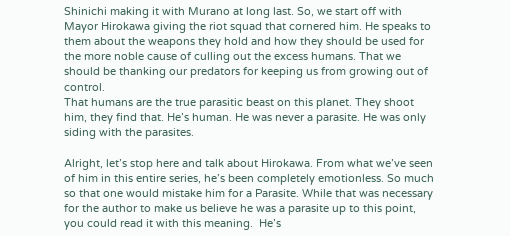Shinichi making it with Murano at long last. So, we start off with Mayor Hirokawa giving the riot squad that cornered him. He speaks to them about the weapons they hold and how they should be used for the more noble cause of culling out the excess humans. That we should be thanking our predators for keeping us from growing out of control.
That humans are the true parasitic beast on this planet. They shoot him, they find that. He’s human. He was never a parasite. He was only siding with the parasites.

Alright, let’s stop here and talk about Hirokawa. From what we’ve seen of him in this entire series, he’s been completely emotionless. So much so that one would mistake him for a Parasite. While that was necessary for the author to make us believe he was a parasite up to this point, you could read it with this meaning.  He’s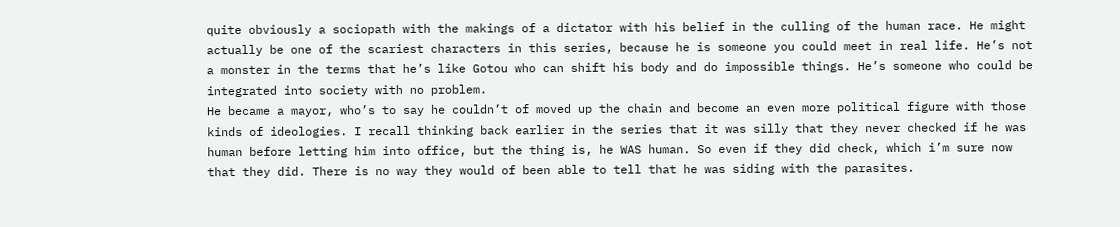quite obviously a sociopath with the makings of a dictator with his belief in the culling of the human race. He might actually be one of the scariest characters in this series, because he is someone you could meet in real life. He’s not a monster in the terms that he’s like Gotou who can shift his body and do impossible things. He’s someone who could be integrated into society with no problem.
He became a mayor, who’s to say he couldn’t of moved up the chain and become an even more political figure with those kinds of ideologies. I recall thinking back earlier in the series that it was silly that they never checked if he was human before letting him into office, but the thing is, he WAS human. So even if they did check, which i’m sure now that they did. There is no way they would of been able to tell that he was siding with the parasites.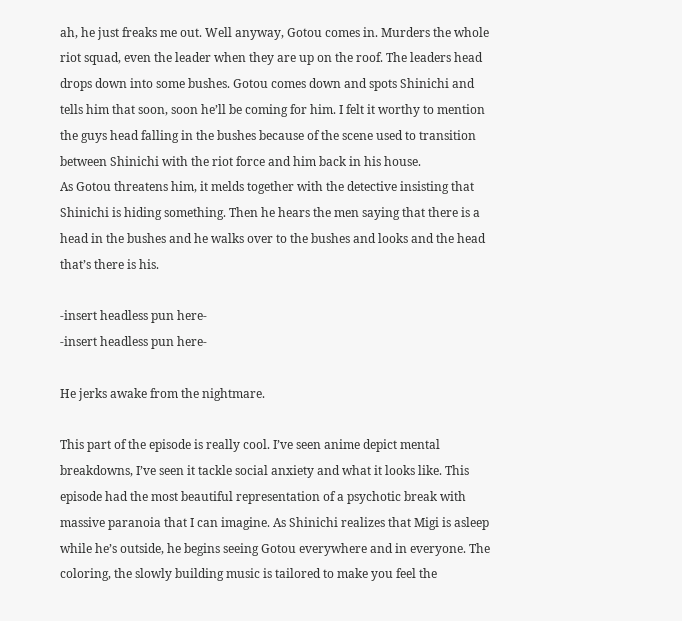ah, he just freaks me out. Well anyway, Gotou comes in. Murders the whole riot squad, even the leader when they are up on the roof. The leaders head drops down into some bushes. Gotou comes down and spots Shinichi and tells him that soon, soon he’ll be coming for him. I felt it worthy to mention the guys head falling in the bushes because of the scene used to transition between Shinichi with the riot force and him back in his house.
As Gotou threatens him, it melds together with the detective insisting that Shinichi is hiding something. Then he hears the men saying that there is a head in the bushes and he walks over to the bushes and looks and the head that’s there is his.

-insert headless pun here-
-insert headless pun here-

He jerks awake from the nightmare.

This part of the episode is really cool. I’ve seen anime depict mental breakdowns, I’ve seen it tackle social anxiety and what it looks like. This episode had the most beautiful representation of a psychotic break with massive paranoia that I can imagine. As Shinichi realizes that Migi is asleep while he’s outside, he begins seeing Gotou everywhere and in everyone. The coloring, the slowly building music is tailored to make you feel the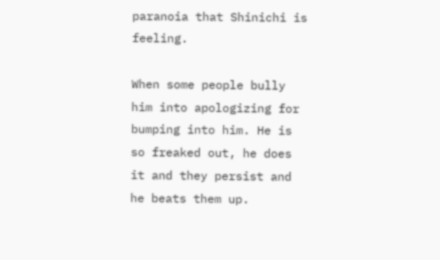paranoia that Shinichi is feeling.

When some people bully him into apologizing for bumping into him. He is so freaked out, he does it and they persist and he beats them up.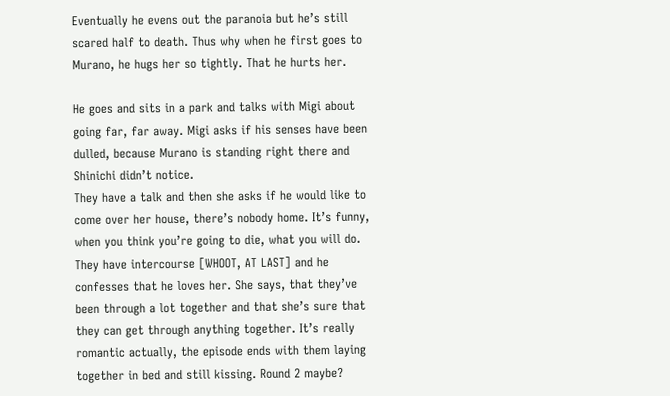Eventually he evens out the paranoia but he’s still scared half to death. Thus why when he first goes to Murano, he hugs her so tightly. That he hurts her.

He goes and sits in a park and talks with Migi about going far, far away. Migi asks if his senses have been dulled, because Murano is standing right there and Shinichi didn’t notice.
They have a talk and then she asks if he would like to come over her house, there’s nobody home. It’s funny, when you think you’re going to die, what you will do. They have intercourse [WHOOT, AT LAST] and he confesses that he loves her. She says, that they’ve been through a lot together and that she’s sure that they can get through anything together. It’s really romantic actually, the episode ends with them laying together in bed and still kissing. Round 2 maybe?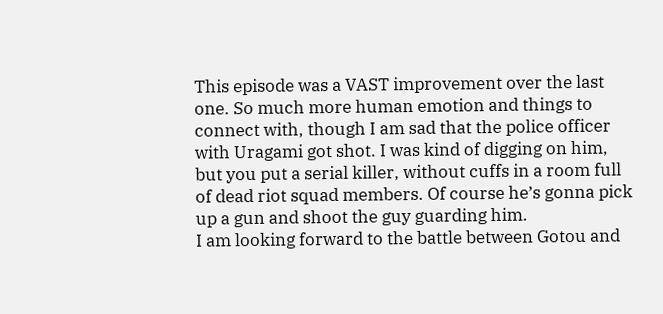This episode was a VAST improvement over the last one. So much more human emotion and things to connect with, though I am sad that the police officer with Uragami got shot. I was kind of digging on him, but you put a serial killer, without cuffs in a room full of dead riot squad members. Of course he’s gonna pick up a gun and shoot the guy guarding him.
I am looking forward to the battle between Gotou and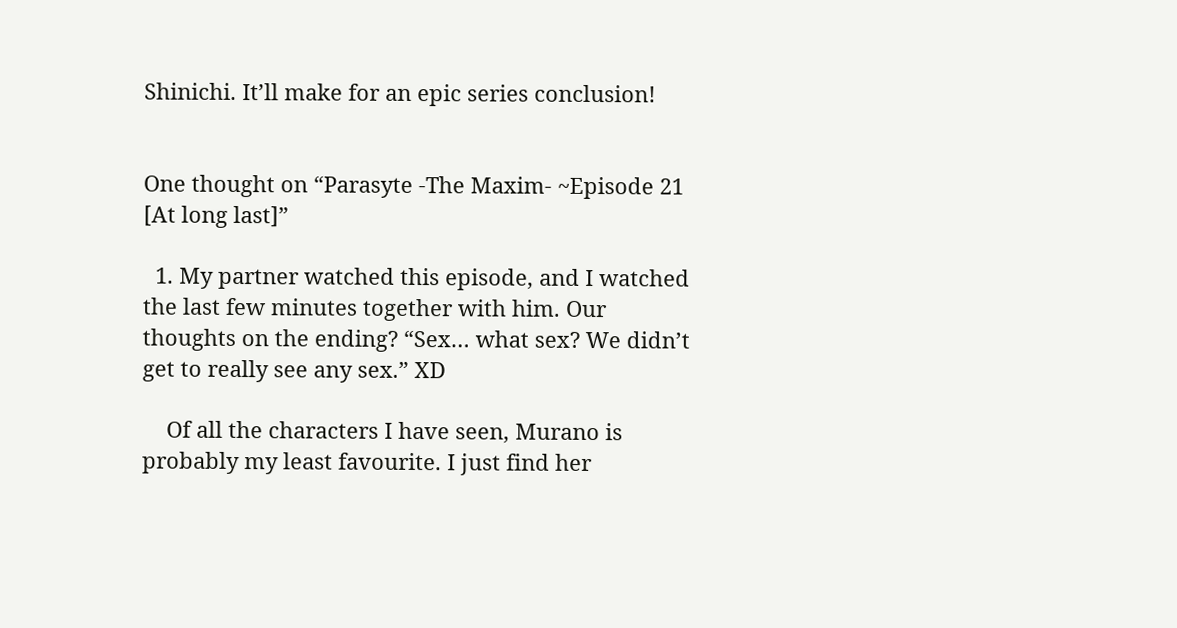Shinichi. It’ll make for an epic series conclusion!


One thought on “Parasyte -The Maxim- ~Episode 21 [At long last]”

  1. My partner watched this episode, and I watched the last few minutes together with him. Our thoughts on the ending? “Sex… what sex? We didn’t get to really see any sex.” XD

    Of all the characters I have seen, Murano is probably my least favourite. I just find her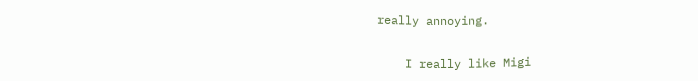really annoying.

    I really like Migi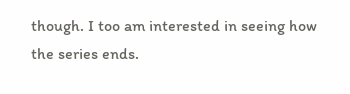though. I too am interested in seeing how the series ends.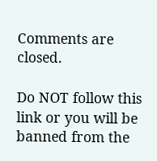Comments are closed.

Do NOT follow this link or you will be banned from the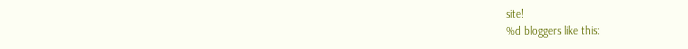site!
%d bloggers like this: